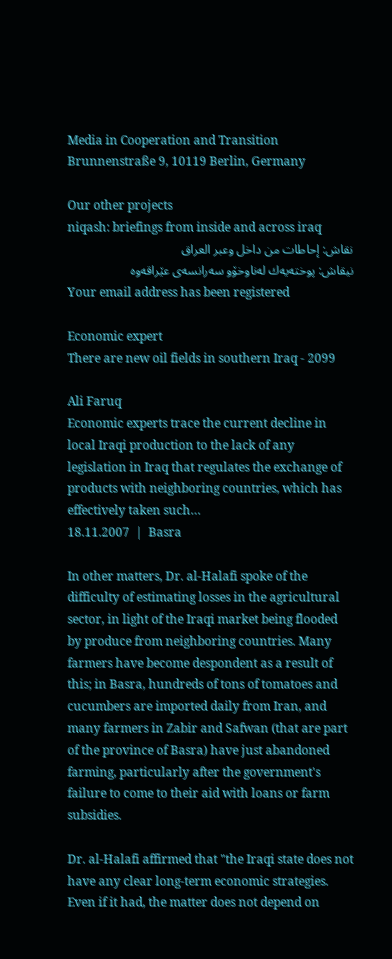Media in Cooperation and Transition
Brunnenstraße 9, 10119 Berlin, Germany

Our other projects
niqash: briefings from inside and across iraq
نقاش: إحاطات من داخل وعبر العراق
نيقاش: پوخته‌یه‌ك له‌ناوخۆو سه‌رانسه‌ی‌ عێراقه‌وه‌
Your email address has been registered

Economic expert
There are new oil fields in southern Iraq - 2099

Ali Faruq
Economic experts trace the current decline in local Iraqi production to the lack of any legislation in Iraq that regulates the exchange of products with neighboring countries, which has effectively taken such…
18.11.2007  |  Basra

In other matters, Dr. al-Halafi spoke of the difficulty of estimating losses in the agricultural sector, in light of the Iraqi market being flooded by produce from neighboring countries. Many farmers have become despondent as a result of this; in Basra, hundreds of tons of tomatoes and cucumbers are imported daily from Iran, and many farmers in Zabir and Safwan (that are part of the province of Basra) have just abandoned farming, particularly after the government's failure to come to their aid with loans or farm subsidies.

Dr. al-Halafi affirmed that "the Iraqi state does not have any clear long-term economic strategies. Even if it had, the matter does not depend on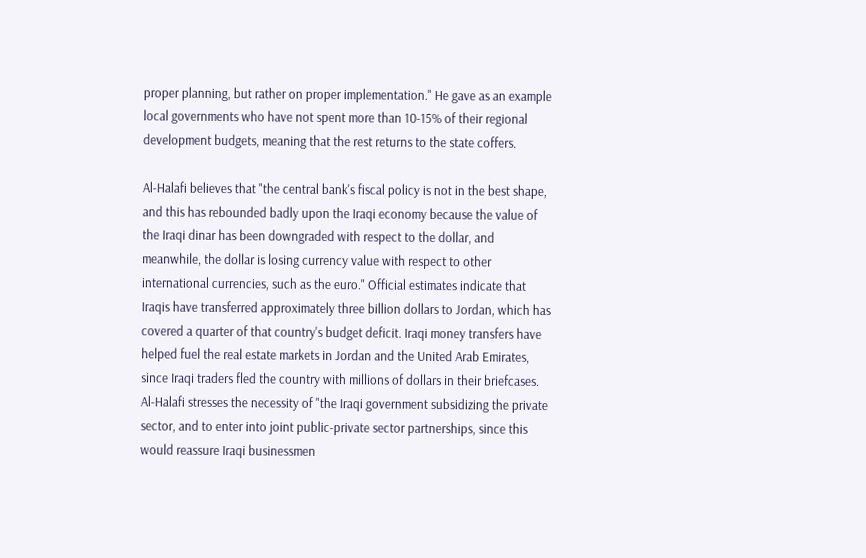proper planning, but rather on proper implementation." He gave as an example local governments who have not spent more than 10-15% of their regional development budgets, meaning that the rest returns to the state coffers.

Al-Halafi believes that "the central bank's fiscal policy is not in the best shape, and this has rebounded badly upon the Iraqi economy because the value of the Iraqi dinar has been downgraded with respect to the dollar, and meanwhile, the dollar is losing currency value with respect to other international currencies, such as the euro." Official estimates indicate that Iraqis have transferred approximately three billion dollars to Jordan, which has covered a quarter of that country's budget deficit. Iraqi money transfers have helped fuel the real estate markets in Jordan and the United Arab Emirates, since Iraqi traders fled the country with millions of dollars in their briefcases. Al-Halafi stresses the necessity of "the Iraqi government subsidizing the private sector, and to enter into joint public-private sector partnerships, since this would reassure Iraqi businessmen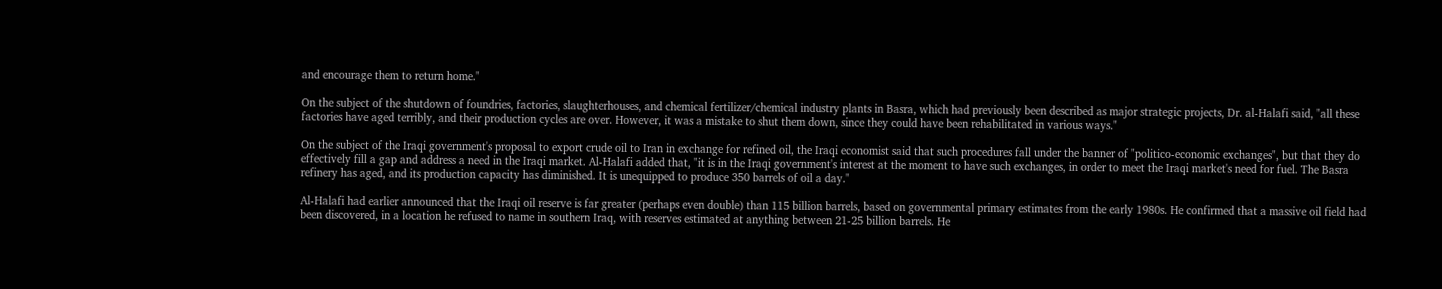and encourage them to return home."

On the subject of the shutdown of foundries, factories, slaughterhouses, and chemical fertilizer/chemical industry plants in Basra, which had previously been described as major strategic projects, Dr. al-Halafi said, "all these factories have aged terribly, and their production cycles are over. However, it was a mistake to shut them down, since they could have been rehabilitated in various ways."

On the subject of the Iraqi government's proposal to export crude oil to Iran in exchange for refined oil, the Iraqi economist said that such procedures fall under the banner of "politico-economic exchanges", but that they do effectively fill a gap and address a need in the Iraqi market. Al-Halafi added that, "it is in the Iraqi government's interest at the moment to have such exchanges, in order to meet the Iraqi market's need for fuel. The Basra refinery has aged, and its production capacity has diminished. It is unequipped to produce 350 barrels of oil a day."

Al-Halafi had earlier announced that the Iraqi oil reserve is far greater (perhaps even double) than 115 billion barrels, based on governmental primary estimates from the early 1980s. He confirmed that a massive oil field had been discovered, in a location he refused to name in southern Iraq, with reserves estimated at anything between 21-25 billion barrels. He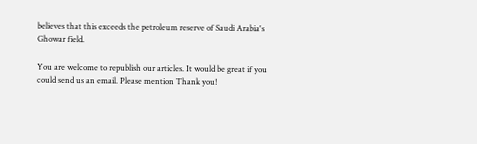believes that this exceeds the petroleum reserve of Saudi Arabia's Ghowar field.

You are welcome to republish our articles. It would be great if you could send us an email. Please mention Thank you!